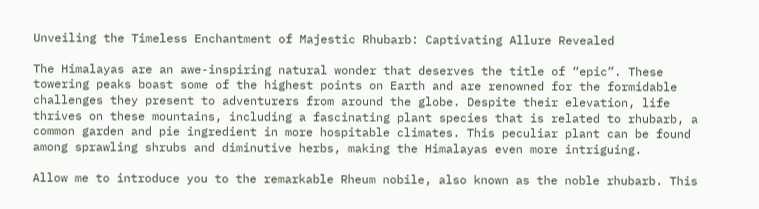Unveiling the Timeless Enchantment of Majestic Rhubarb: Captivating Allure Revealed

The Himalayas are an awe-inspiring natural wonder that deserves the title of “epic”. These towering peaks boast some of the highest points on Earth and are renowned for the formidable challenges they present to adventurers from around the globe. Despite their elevation, life thrives on these mountains, including a fascinating plant species that is related to rhubarb, a common garden and pie ingredient in more hospitable climates. This peculiar plant can be found among sprawling shrubs and diminutive herbs, making the Himalayas even more intriguing.

Allow me to introduce you to the remarkable Rheum nobile, also known as the noble rhubarb. This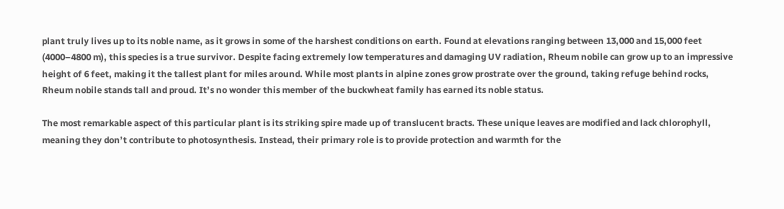plant truly lives up to its noble name, as it grows in some of the harshest conditions on earth. Found at elevations ranging between 13,000 and 15,000 feet (4000–4800 m), this species is a true survivor. Despite facing extremely low temperatures and damaging UV radiation, Rheum nobile can grow up to an impressive height of 6 feet, making it the tallest plant for miles around. While most plants in alpine zones grow prostrate over the ground, taking refuge behind rocks, Rheum nobile stands tall and proud. It’s no wonder this member of the buckwheat family has earned its noble status.

The most remarkable aspect of this particular plant is its striking spire made up of translucent bracts. These unique leaves are modified and lack chlorophyll, meaning they don’t contribute to photosynthesis. Instead, their primary role is to provide protection and warmth for the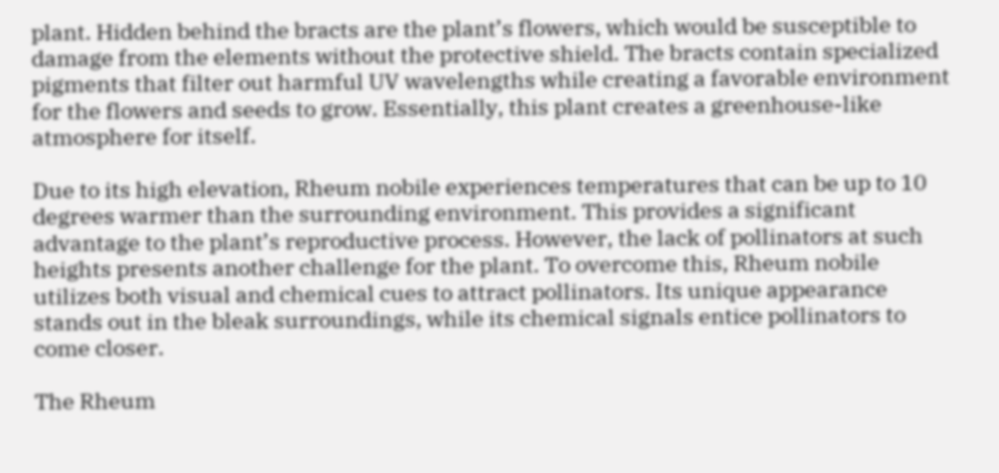plant. Hidden behind the bracts are the plant’s flowers, which would be susceptible to damage from the elements without the protective shield. The bracts contain specialized pigments that filter out harmful UV wavelengths while creating a favorable environment for the flowers and seeds to grow. Essentially, this plant creates a greenhouse-like atmosphere for itself.

Due to its high elevation, Rheum nobile experiences temperatures that can be up to 10 degrees warmer than the surrounding environment. This provides a significant advantage to the plant’s reproductive process. However, the lack of pollinators at such heights presents another challenge for the plant. To overcome this, Rheum nobile utilizes both visual and chemical cues to attract pollinators. Its unique appearance stands out in the bleak surroundings, while its chemical signals entice pollinators to come closer.

The Rheum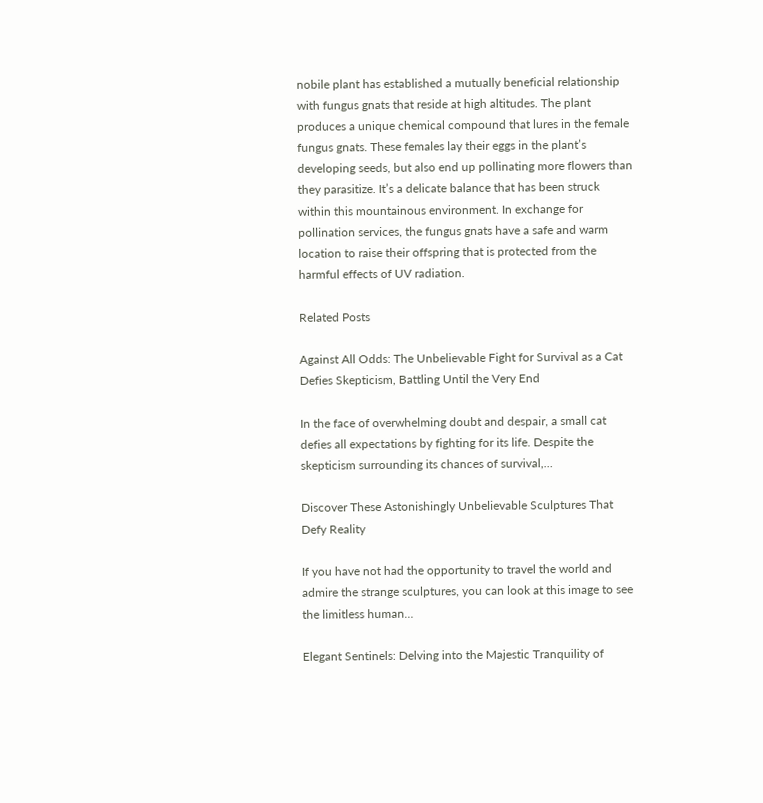nobile plant has established a mutually beneficial relationship with fungus gnats that reside at high altitudes. The plant produces a unique chemical compound that lures in the female fungus gnats. These females lay their eggs in the plant’s developing seeds, but also end up pollinating more flowers than they parasitize. It’s a delicate balance that has been struck within this mountainous environment. In exchange for pollination services, the fungus gnats have a safe and warm location to raise their offspring that is protected from the harmful effects of UV radiation.

Related Posts

Against All Odds: The Unbelievable Fight for Survival as a Cat Defies Skepticism, Battling Until the Very End

In the face of overwhelming doubt and despair, a small cat defies all expectations by fighting for its life. Despite the skepticism surrounding its chances of survival,…

Discover These Astonishingly Unbelievable Sculptures That Defy Reality

If you have not had the opportunity to travel the world and admire the strange sculptures, you can look at this image to see the limitless human…

Elegant Sentinels: Delving into the Majestic Tranquility of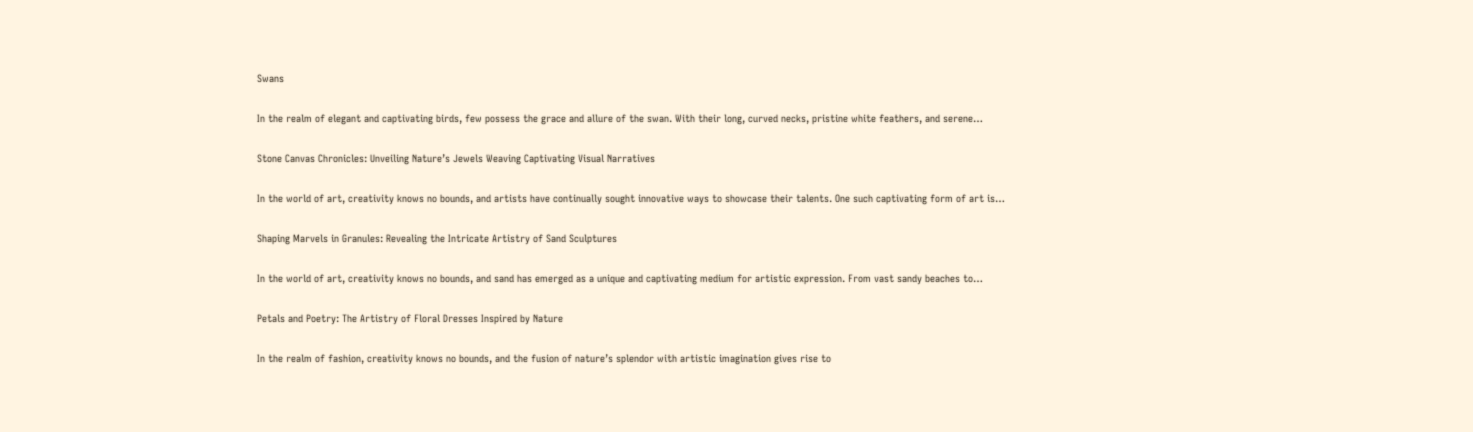Swans

In the realm of elegant and captivating birds, few possess the grace and allure of the swan. With their long, curved necks, pristine white feathers, and serene…

Stone Canvas Chronicles: Unveiling Nature’s Jewels Weaving Captivating Visual Narratives

In the world of art, creativity knows no bounds, and artists have continually sought innovative ways to showcase their talents. One such captivating form of art is…

Shaping Marvels in Granules: Revealing the Intricate Artistry of Sand Sculptures

In the world of art, creativity knows no bounds, and sand has emerged as a unique and captivating medium for artistic expression. From vast sandy beaches to…

Petals and Poetry: The Artistry of Floral Dresses Inspired by Nature

In the realm of fashion, creativity knows no bounds, and the fusion of nature’s splendor with artistic imagination gives rise to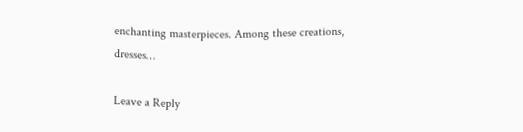enchanting masterpieces. Among these creations, dresses…

Leave a Reply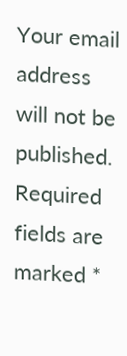Your email address will not be published. Required fields are marked *